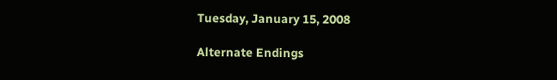Tuesday, January 15, 2008

Alternate Endings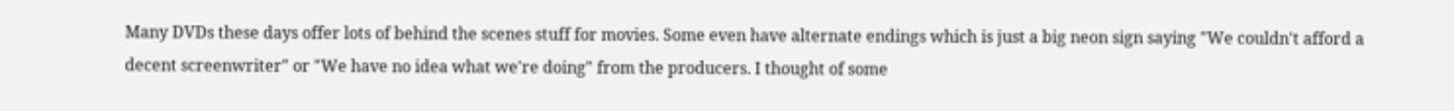Many DVDs these days offer lots of behind the scenes stuff for movies. Some even have alternate endings which is just a big neon sign saying "We couldn't afford a decent screenwriter" or "We have no idea what we're doing" from the producers. I thought of some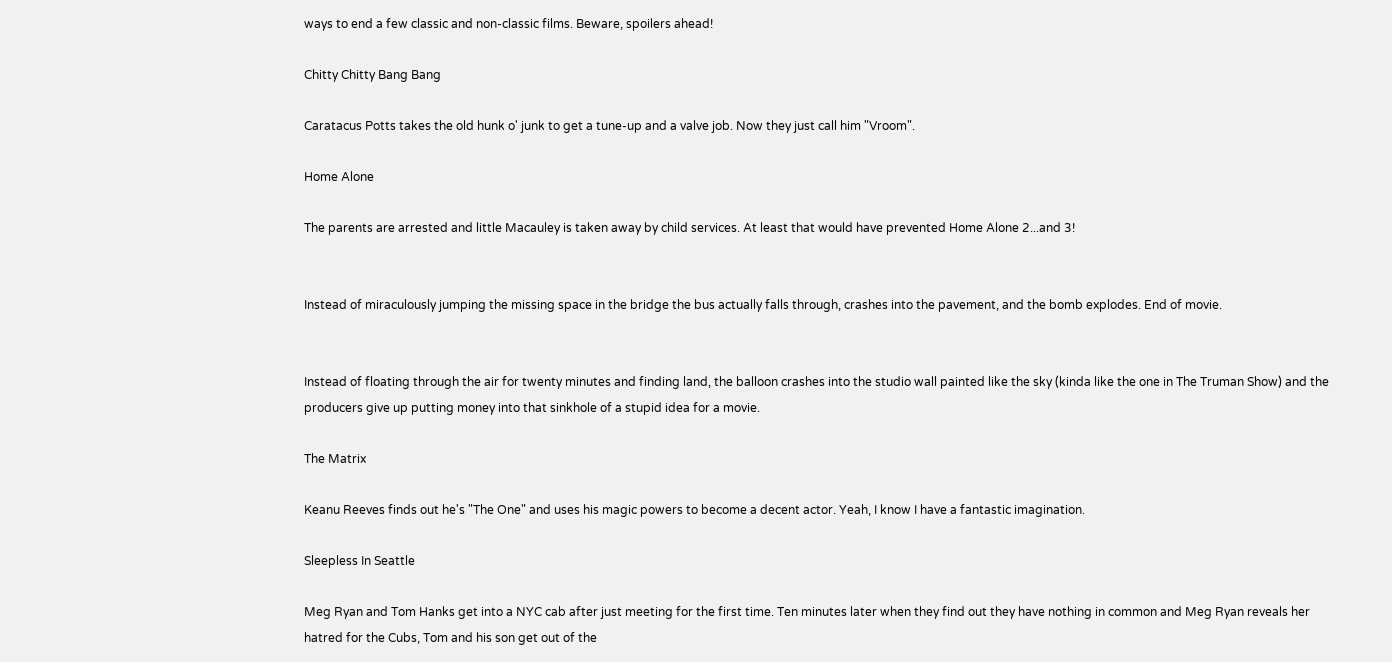ways to end a few classic and non-classic films. Beware, spoilers ahead!

Chitty Chitty Bang Bang

Caratacus Potts takes the old hunk o' junk to get a tune-up and a valve job. Now they just call him "Vroom".

Home Alone

The parents are arrested and little Macauley is taken away by child services. At least that would have prevented Home Alone 2...and 3!


Instead of miraculously jumping the missing space in the bridge the bus actually falls through, crashes into the pavement, and the bomb explodes. End of movie.


Instead of floating through the air for twenty minutes and finding land, the balloon crashes into the studio wall painted like the sky (kinda like the one in The Truman Show) and the producers give up putting money into that sinkhole of a stupid idea for a movie.

The Matrix

Keanu Reeves finds out he's "The One" and uses his magic powers to become a decent actor. Yeah, I know I have a fantastic imagination.

Sleepless In Seattle

Meg Ryan and Tom Hanks get into a NYC cab after just meeting for the first time. Ten minutes later when they find out they have nothing in common and Meg Ryan reveals her hatred for the Cubs, Tom and his son get out of the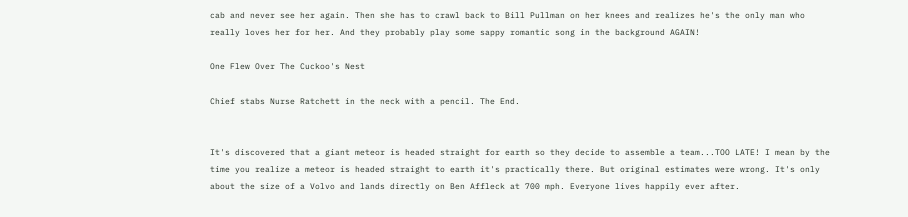cab and never see her again. Then she has to crawl back to Bill Pullman on her knees and realizes he's the only man who really loves her for her. And they probably play some sappy romantic song in the background AGAIN!

One Flew Over The Cuckoo's Nest

Chief stabs Nurse Ratchett in the neck with a pencil. The End.


It's discovered that a giant meteor is headed straight for earth so they decide to assemble a team...TOO LATE! I mean by the time you realize a meteor is headed straight to earth it's practically there. But original estimates were wrong. It's only about the size of a Volvo and lands directly on Ben Affleck at 700 mph. Everyone lives happily ever after.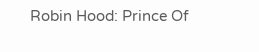Robin Hood: Prince Of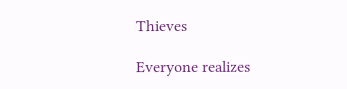Thieves

Everyone realizes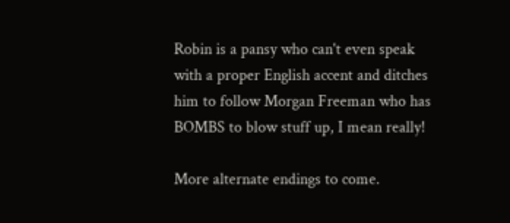Robin is a pansy who can't even speak with a proper English accent and ditches him to follow Morgan Freeman who has BOMBS to blow stuff up, I mean really!

More alternate endings to come.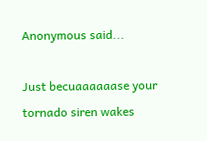Anonymous said...

Just becuaaaaaase your tornado siren wakes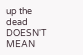up the dead DOESN'T MEAN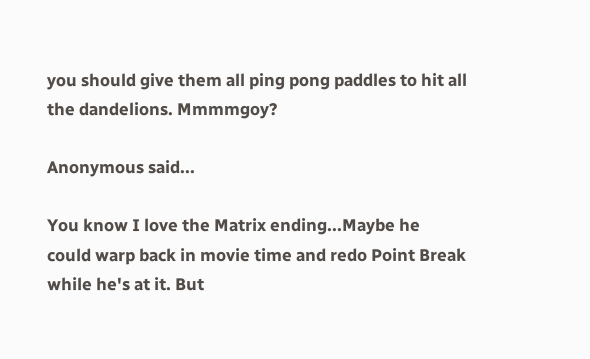you should give them all ping pong paddles to hit all the dandelions. Mmmmgoy?

Anonymous said...

You know I love the Matrix ending...Maybe he could warp back in movie time and redo Point Break while he's at it. But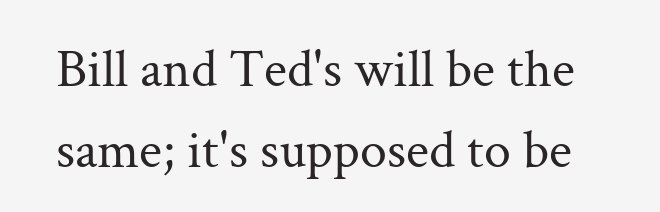Bill and Ted's will be the same; it's supposed to be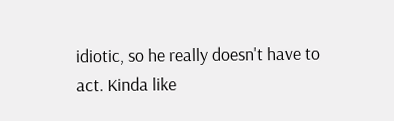idiotic, so he really doesn't have to act. Kinda like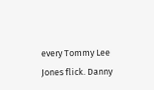every Tommy Lee Jones flick. Danny